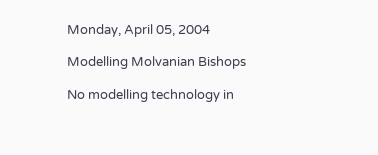Monday, April 05, 2004

Modelling Molvanian Bishops

No modelling technology in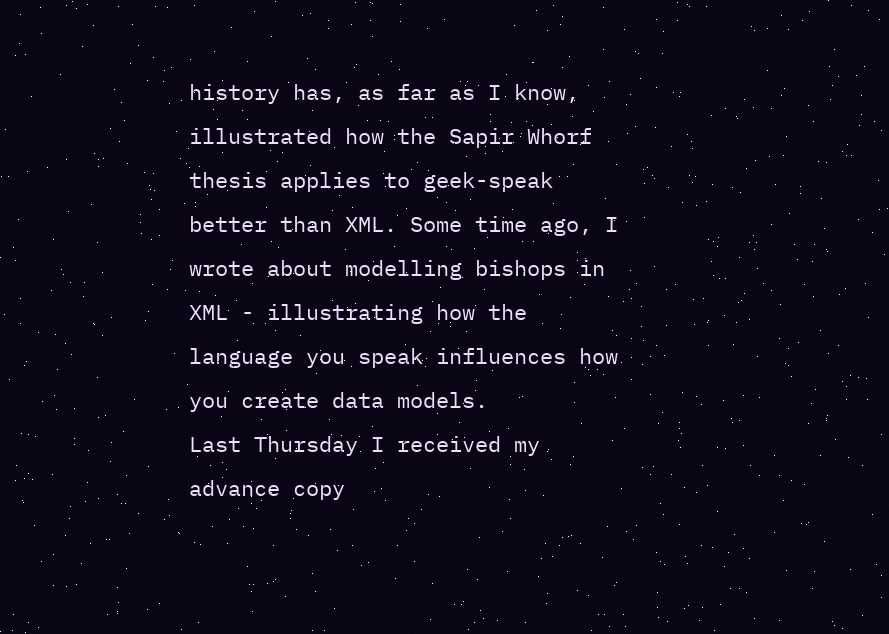history has, as far as I know, illustrated how the Sapir Whorf thesis applies to geek-speak better than XML. Some time ago, I wrote about modelling bishops in XML - illustrating how the language you speak influences how you create data models.
Last Thursday I received my advance copy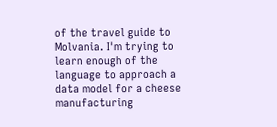of the travel guide to Molvania. I'm trying to learn enough of the language to approach a data model for a cheese manufacturing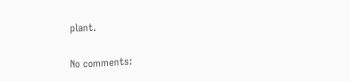plant.

No comments: